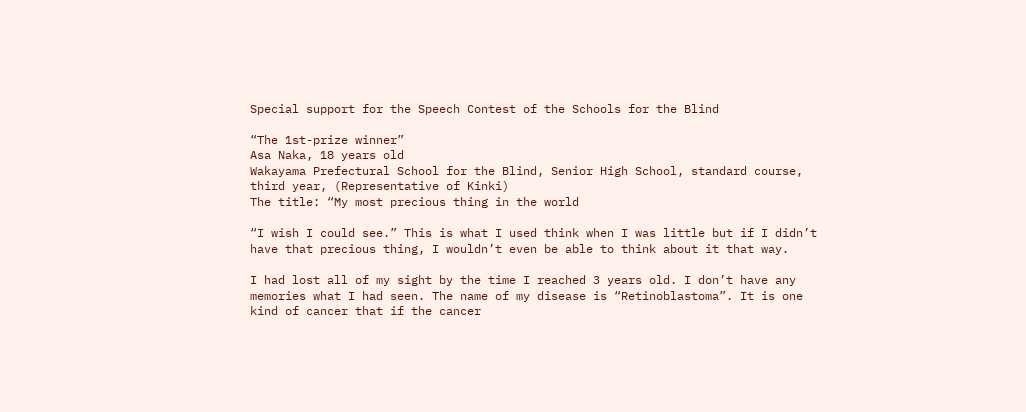Special support for the Speech Contest of the Schools for the Blind

“The 1st-prize winner”
Asa Naka, 18 years old
Wakayama Prefectural School for the Blind, Senior High School, standard course, third year, (Representative of Kinki)
The title: “My most precious thing in the world

“I wish I could see.” This is what I used think when I was little but if I didn’t have that precious thing, I wouldn’t even be able to think about it that way.

I had lost all of my sight by the time I reached 3 years old. I don’t have any memories what I had seen. The name of my disease is “Retinoblastoma”. It is one kind of cancer that if the cancer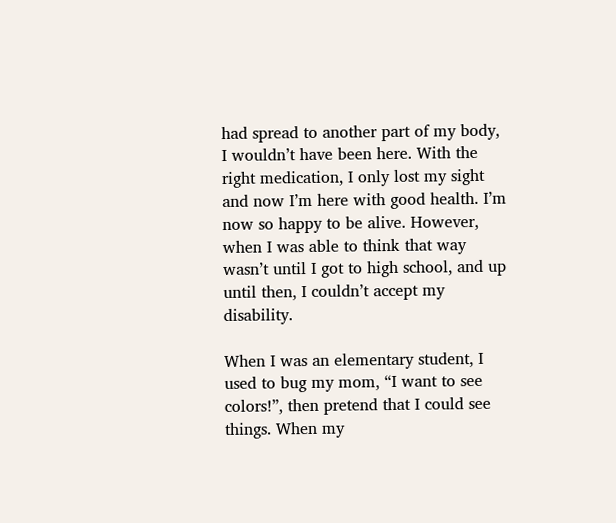had spread to another part of my body, I wouldn’t have been here. With the right medication, I only lost my sight and now I’m here with good health. I’m now so happy to be alive. However, when I was able to think that way wasn’t until I got to high school, and up until then, I couldn’t accept my disability.

When I was an elementary student, I used to bug my mom, “I want to see colors!”, then pretend that I could see things. When my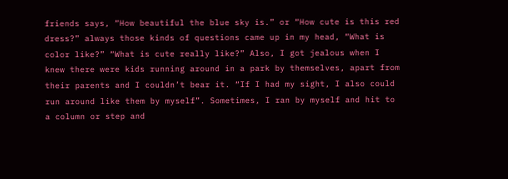friends says, “How beautiful the blue sky is.” or “How cute is this red dress?” always those kinds of questions came up in my head, “What is color like?” “What is cute really like?” Also, I got jealous when I knew there were kids running around in a park by themselves, apart from their parents and I couldn’t bear it. “If I had my sight, I also could run around like them by myself”. Sometimes, I ran by myself and hit to a column or step and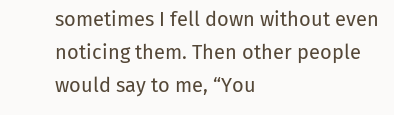sometimes I fell down without even noticing them. Then other people would say to me, “You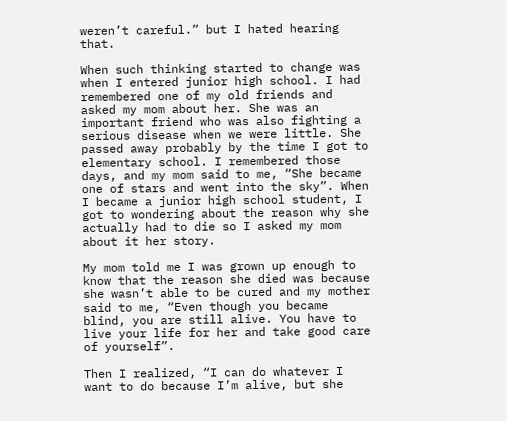weren’t careful.” but I hated hearing that.

When such thinking started to change was when I entered junior high school. I had remembered one of my old friends and asked my mom about her. She was an important friend who was also fighting a serious disease when we were little. She passed away probably by the time I got to elementary school. I remembered those days, and my mom said to me, “She became one of stars and went into the sky”. When I became a junior high school student, I got to wondering about the reason why she actually had to die so I asked my mom about it her story.

My mom told me I was grown up enough to know that the reason she died was because she wasn’t able to be cured and my mother said to me, “Even though you became blind, you are still alive. You have to live your life for her and take good care of yourself”.

Then I realized, “I can do whatever I want to do because I’m alive, but she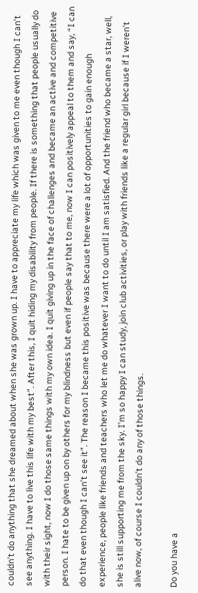couldn’t do anything that she dreamed about when she was grown up. I have to appreciate my life which was given to me even though I can’t see anything. I have to live this life with my best”. After this, I quit hiding my disability from people. If there is something that people usually do with their sight, now I do those same things with my own idea. I quit giving up in the face of challenges and became an active and competitive person. I hate to be given up on by others for my blindness but even if people say that to me, now I can positively appeal to them and say, “I can do that even though I can’t see it”. The reason I became this positive was because there were a lot of opportunities to gain enough experience, people like friends and teachers who let me do whatever I want to do until I am satisfied. And the friend who became a star, well, she is still supporting me from the sky. I’m so happy I can study, join club activities, or play with friends like a regular girl because if I weren’t alive now, of course I couldn’t do any of those things.

Do you have a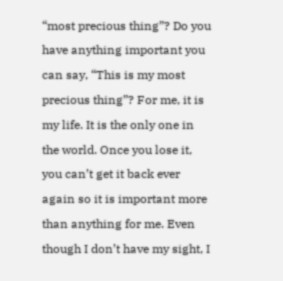“most precious thing”? Do you have anything important you can say, “This is my most precious thing”? For me, it is my life. It is the only one in the world. Once you lose it, you can’t get it back ever again so it is important more than anything for me. Even though I don’t have my sight, I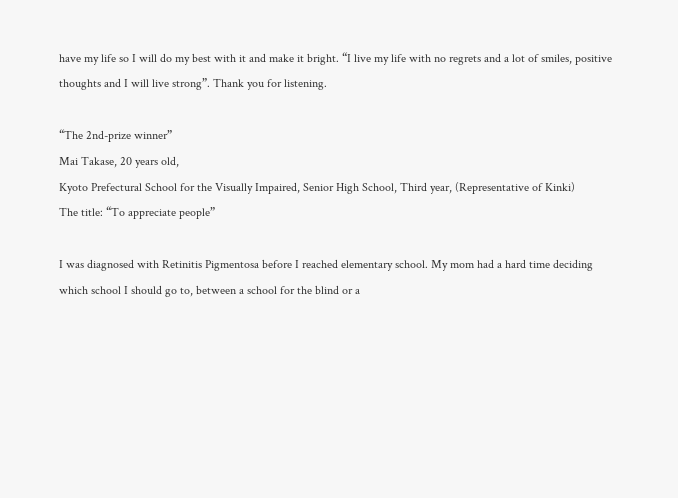have my life so I will do my best with it and make it bright. “I live my life with no regrets and a lot of smiles, positive thoughts and I will live strong”. Thank you for listening.

“The 2nd-prize winner”
Mai Takase, 20 years old,
Kyoto Prefectural School for the Visually Impaired, Senior High School, Third year, (Representative of Kinki)
The title: “To appreciate people”

I was diagnosed with Retinitis Pigmentosa before I reached elementary school. My mom had a hard time deciding which school I should go to, between a school for the blind or a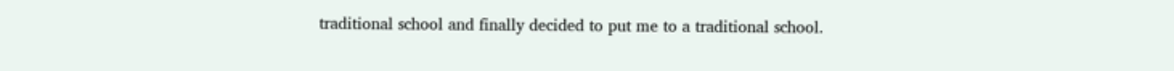traditional school and finally decided to put me to a traditional school.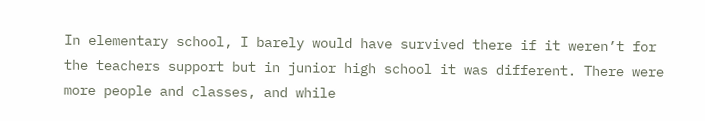In elementary school, I barely would have survived there if it weren’t for the teachers support but in junior high school it was different. There were more people and classes, and while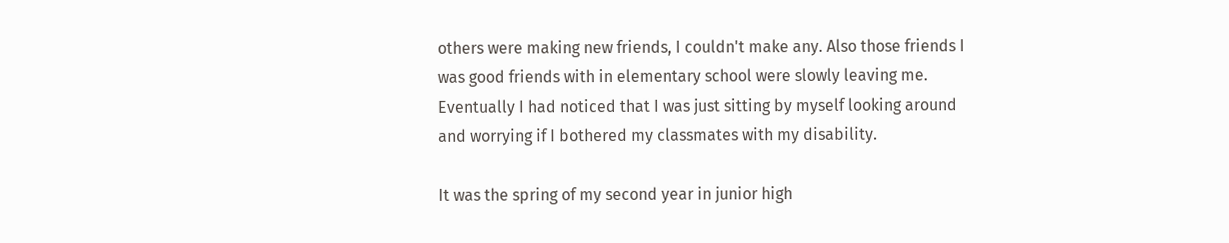others were making new friends, I couldn't make any. Also those friends I was good friends with in elementary school were slowly leaving me. Eventually I had noticed that I was just sitting by myself looking around and worrying if I bothered my classmates with my disability.

It was the spring of my second year in junior high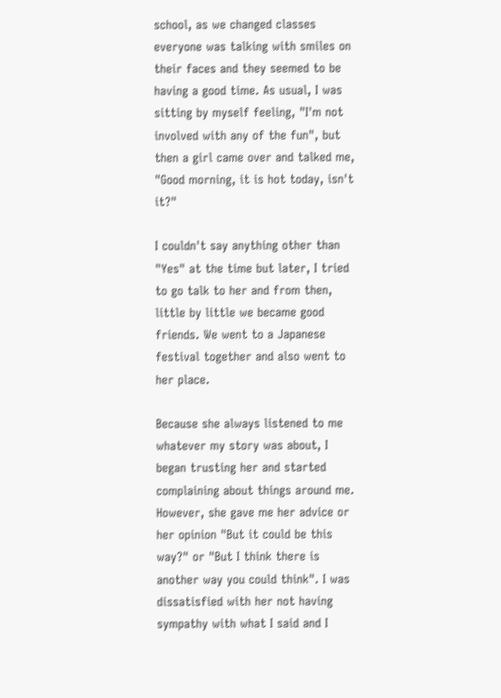school, as we changed classes everyone was talking with smiles on their faces and they seemed to be having a good time. As usual, I was sitting by myself feeling, "I'm not involved with any of the fun", but then a girl came over and talked me, "Good morning, it is hot today, isn't it?"

I couldn't say anything other than "Yes" at the time but later, I tried to go talk to her and from then, little by little we became good friends. We went to a Japanese festival together and also went to her place.

Because she always listened to me whatever my story was about, I began trusting her and started complaining about things around me. However, she gave me her advice or her opinion "But it could be this way?" or "But I think there is another way you could think". I was dissatisfied with her not having sympathy with what I said and I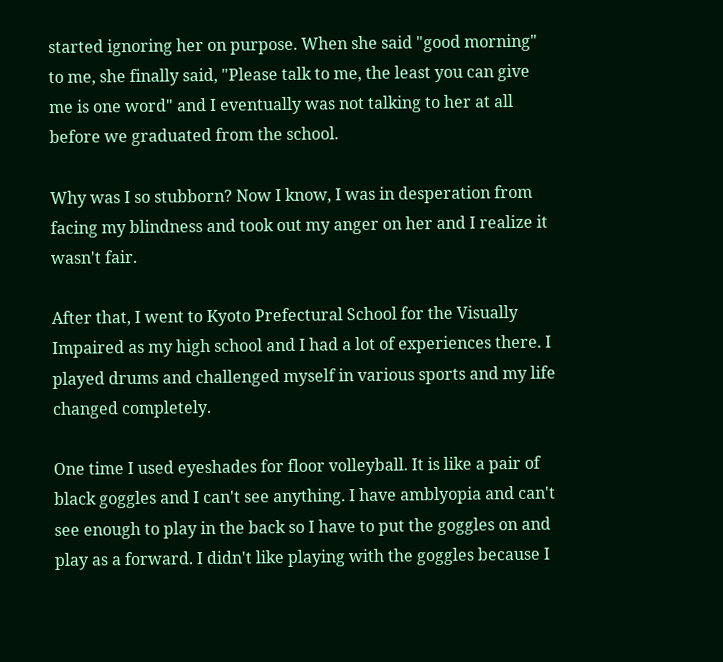started ignoring her on purpose. When she said "good morning" to me, she finally said, "Please talk to me, the least you can give me is one word" and I eventually was not talking to her at all before we graduated from the school.

Why was I so stubborn? Now I know, I was in desperation from facing my blindness and took out my anger on her and I realize it wasn't fair.

After that, I went to Kyoto Prefectural School for the Visually Impaired as my high school and I had a lot of experiences there. I played drums and challenged myself in various sports and my life changed completely.

One time I used eyeshades for floor volleyball. It is like a pair of black goggles and I can't see anything. I have amblyopia and can't see enough to play in the back so I have to put the goggles on and play as a forward. I didn't like playing with the goggles because I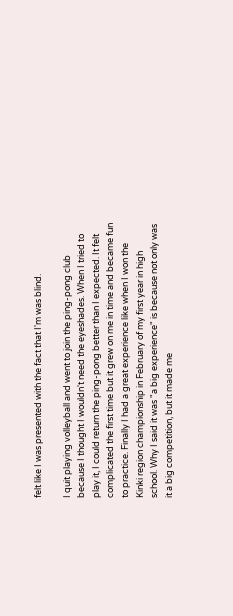felt like I was presented with the fact that I'm was blind.

I quit playing volleyball and went to join the ping-pong club because I thought I wouldn't need the eyeshades. When I tried to play it, I could return the ping-pong better than I expected. It felt complicated the first time but it grew on me in time and became fun to practice. Finally I had a great experience like when I won the Kinki region championship in February of my first year in high school. Why I said it was "a big experience" is because not only was it a big competition, but it made me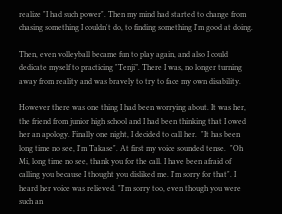realize "I had such power". Then my mind had started to change from chasing something I couldn't do, to finding something I'm good at doing.

Then, even volleyball became fun to play again, and also I could dedicate myself to practicing "Tenji”. There I was, no longer turning away from reality and was bravely to try to face my own disability.

However there was one thing I had been worrying about. It was her, the friend from junior high school and I had been thinking that I owed her an apology. Finally one night, I decided to call her.  "It has been long time no see, I'm Takase". At first my voice sounded tense.  "Oh Mi, long time no see, thank you for the call. I have been afraid of calling you because I thought you disliked me. I'm sorry for that". I heard her voice was relieved. "I'm sorry too, even though you were such an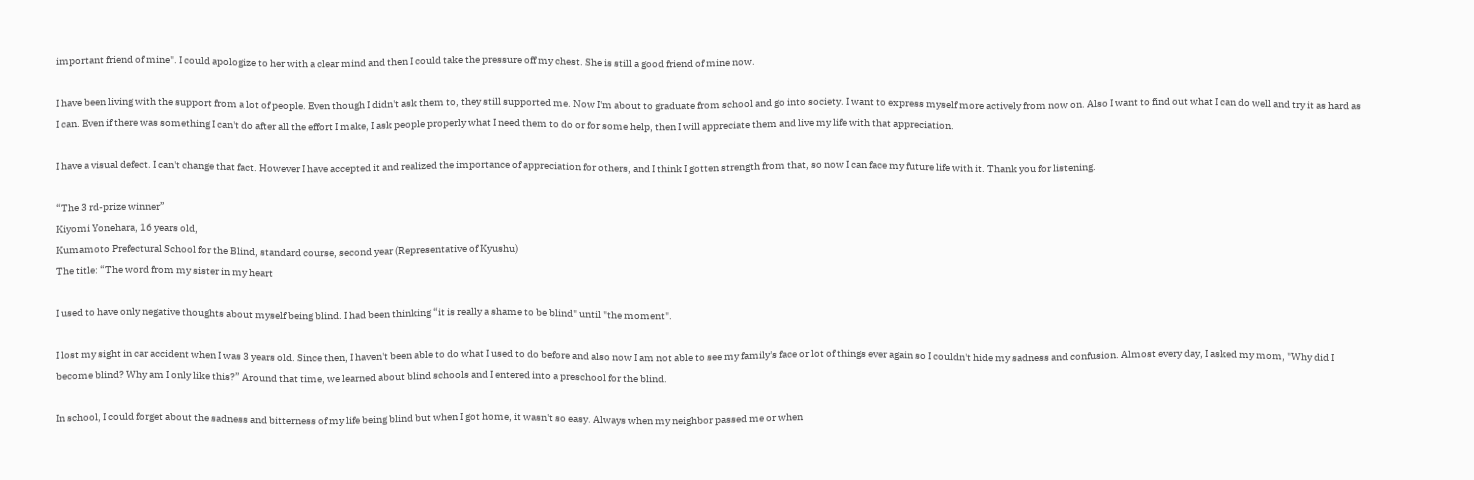important friend of mine". I could apologize to her with a clear mind and then I could take the pressure off my chest. She is still a good friend of mine now.

I have been living with the support from a lot of people. Even though I didn't ask them to, they still supported me. Now I'm about to graduate from school and go into society. I want to express myself more actively from now on. Also I want to find out what I can do well and try it as hard as I can. Even if there was something I can't do after all the effort I make, I ask people properly what I need them to do or for some help, then I will appreciate them and live my life with that appreciation.

I have a visual defect. I can't change that fact. However I have accepted it and realized the importance of appreciation for others, and I think I gotten strength from that, so now I can face my future life with it. Thank you for listening.

“The 3 rd-prize winner”
Kiyomi Yonehara, 16 years old,
Kumamoto Prefectural School for the Blind, standard course, second year (Representative of Kyushu)
The title: “The word from my sister in my heart

I used to have only negative thoughts about myself being blind. I had been thinking “it is really a shame to be blind" until "the moment".

I lost my sight in car accident when I was 3 years old. Since then, I haven't been able to do what I used to do before and also now I am not able to see my family's face or lot of things ever again so I couldn't hide my sadness and confusion. Almost every day, I asked my mom, "Why did I become blind? Why am I only like this?” Around that time, we learned about blind schools and I entered into a preschool for the blind.

In school, I could forget about the sadness and bitterness of my life being blind but when I got home, it wasn't so easy. Always when my neighbor passed me or when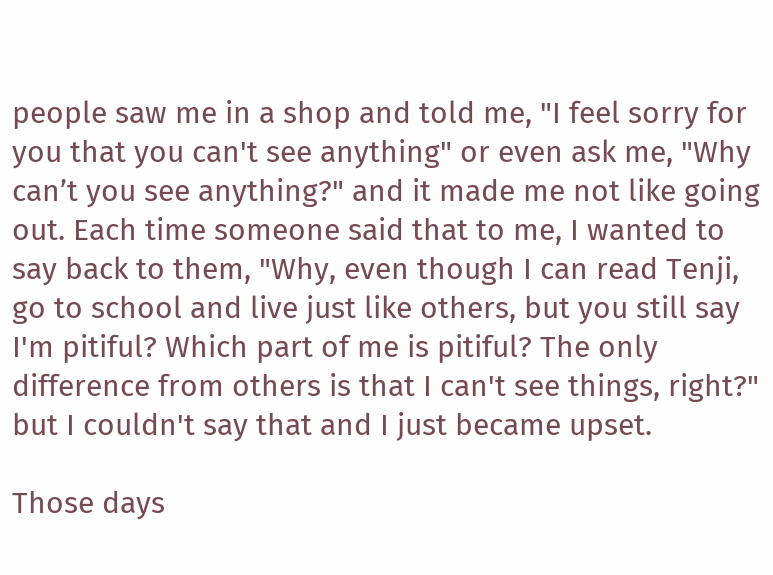people saw me in a shop and told me, "I feel sorry for you that you can't see anything" or even ask me, "Why can’t you see anything?" and it made me not like going out. Each time someone said that to me, I wanted to say back to them, "Why, even though I can read Tenji, go to school and live just like others, but you still say I'm pitiful? Which part of me is pitiful? The only difference from others is that I can't see things, right?" but I couldn't say that and I just became upset.

Those days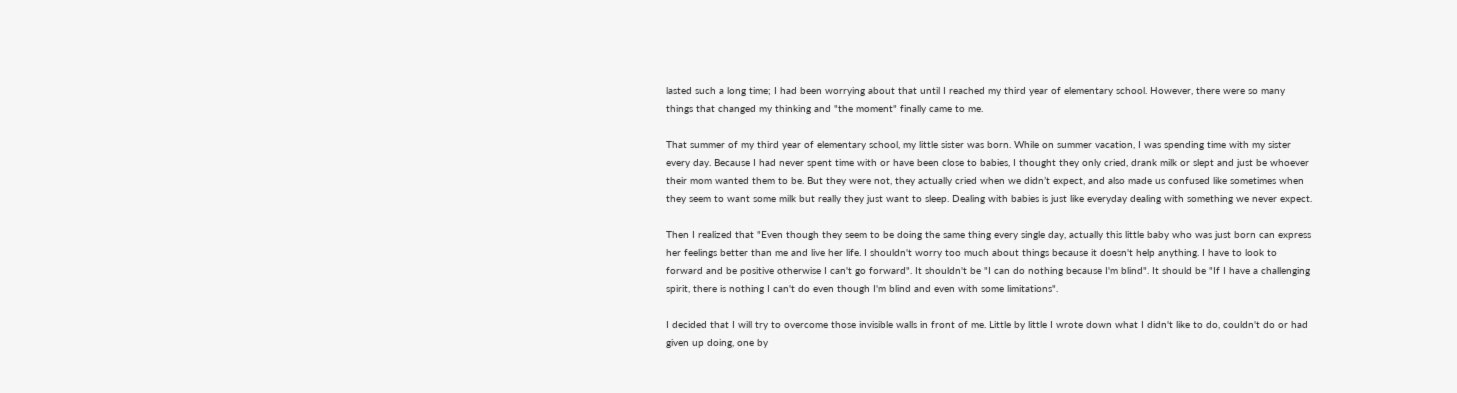lasted such a long time; I had been worrying about that until I reached my third year of elementary school. However, there were so many things that changed my thinking and "the moment" finally came to me.

That summer of my third year of elementary school, my little sister was born. While on summer vacation, I was spending time with my sister every day. Because I had never spent time with or have been close to babies, I thought they only cried, drank milk or slept and just be whoever their mom wanted them to be. But they were not, they actually cried when we didn’t expect, and also made us confused like sometimes when they seem to want some milk but really they just want to sleep. Dealing with babies is just like everyday dealing with something we never expect.

Then I realized that "Even though they seem to be doing the same thing every single day, actually this little baby who was just born can express her feelings better than me and live her life. I shouldn't worry too much about things because it doesn't help anything. I have to look to forward and be positive otherwise I can't go forward". It shouldn't be "I can do nothing because I'm blind". It should be "If I have a challenging spirit, there is nothing I can't do even though I'm blind and even with some limitations".

I decided that I will try to overcome those invisible walls in front of me. Little by little I wrote down what I didn't like to do, couldn't do or had given up doing, one by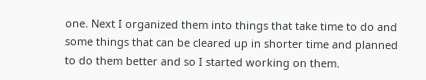one. Next I organized them into things that take time to do and some things that can be cleared up in shorter time and planned to do them better and so I started working on them.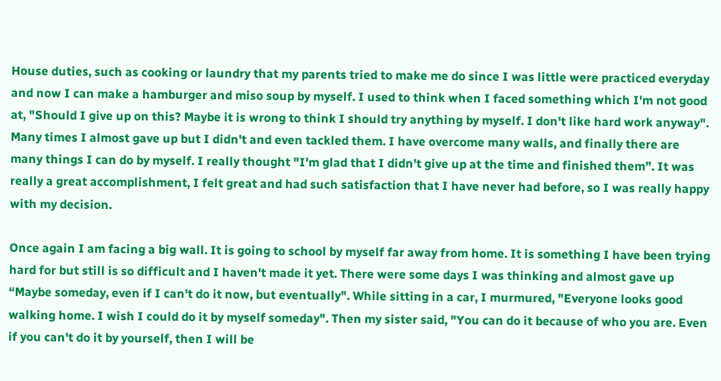House duties, such as cooking or laundry that my parents tried to make me do since I was little were practiced everyday and now I can make a hamburger and miso soup by myself. I used to think when I faced something which I'm not good at, "Should I give up on this? Maybe it is wrong to think I should try anything by myself. I don't like hard work anyway". Many times I almost gave up but I didn't and even tackled them. I have overcome many walls, and finally there are many things I can do by myself. I really thought "I'm glad that I didn't give up at the time and finished them”. It was really a great accomplishment, I felt great and had such satisfaction that I have never had before, so I was really happy with my decision.

Once again I am facing a big wall. It is going to school by myself far away from home. It is something I have been trying hard for but still is so difficult and I haven't made it yet. There were some days I was thinking and almost gave up “Maybe someday, even if I can't do it now, but eventually". While sitting in a car, I murmured, "Everyone looks good walking home. I wish I could do it by myself someday". Then my sister said, "You can do it because of who you are. Even if you can't do it by yourself, then I will be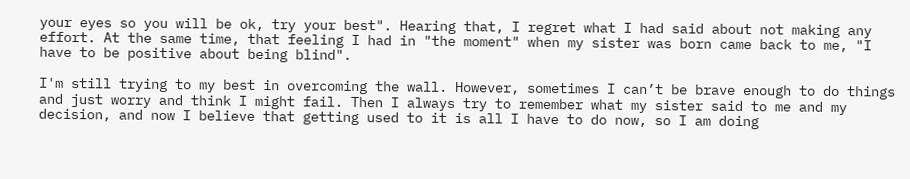your eyes so you will be ok, try your best". Hearing that, I regret what I had said about not making any effort. At the same time, that feeling I had in "the moment" when my sister was born came back to me, "I have to be positive about being blind".

I'm still trying to my best in overcoming the wall. However, sometimes I can’t be brave enough to do things and just worry and think I might fail. Then I always try to remember what my sister said to me and my decision, and now I believe that getting used to it is all I have to do now, so I am doing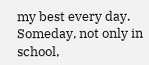my best every day. Someday, not only in school,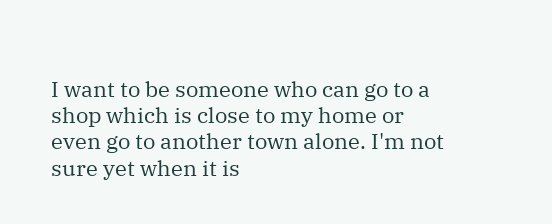I want to be someone who can go to a shop which is close to my home or even go to another town alone. I'm not sure yet when it is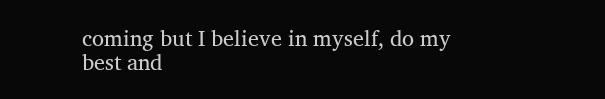coming but I believe in myself, do my best and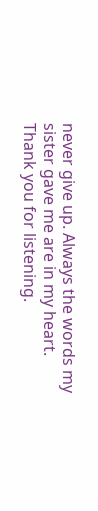never give up. Always the words my sister gave me are in my heart.
Thank you for listening.